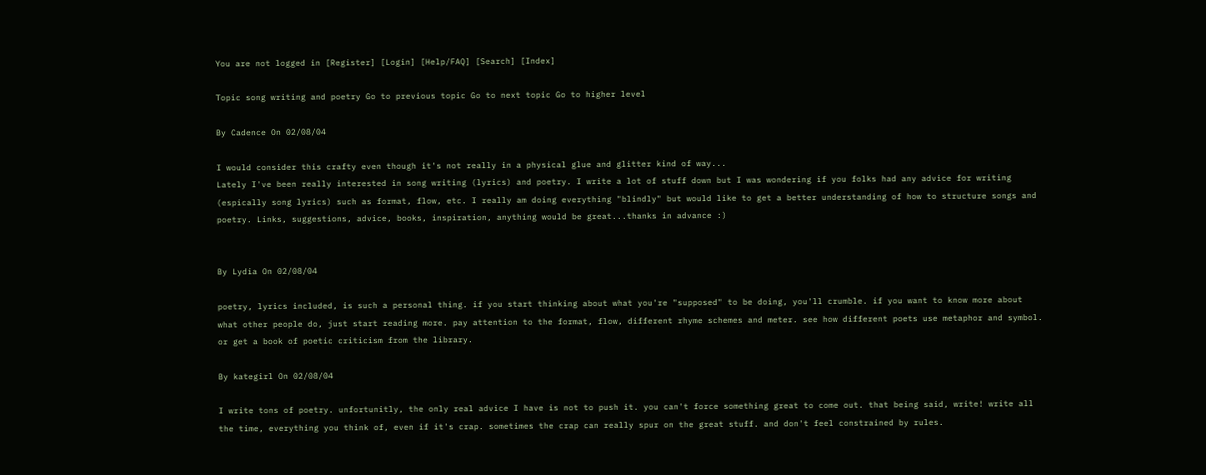You are not logged in [Register] [Login] [Help/FAQ] [Search] [Index]

Topic song writing and poetry Go to previous topic Go to next topic Go to higher level

By Cadence On 02/08/04

I would consider this crafty even though it's not really in a physical glue and glitter kind of way...
Lately I've been really interested in song writing (lyrics) and poetry. I write a lot of stuff down but I was wondering if you folks had any advice for writing (espically song lyrics) such as format, flow, etc. I really am doing everything "blindly" but would like to get a better understanding of how to structure songs and poetry. Links, suggestions, advice, books, inspiration, anything would be great...thanks in advance :)


By Lydia On 02/08/04

poetry, lyrics included, is such a personal thing. if you start thinking about what you're "supposed" to be doing, you'll crumble. if you want to know more about what other people do, just start reading more. pay attention to the format, flow, different rhyme schemes and meter. see how different poets use metaphor and symbol. or get a book of poetic criticism from the library.

By kategirl On 02/08/04

I write tons of poetry. unfortunitly, the only real advice I have is not to push it. you can't force something great to come out. that being said, write! write all the time, everything you think of, even if it's crap. sometimes the crap can really spur on the great stuff. and don't feel constrained by rules.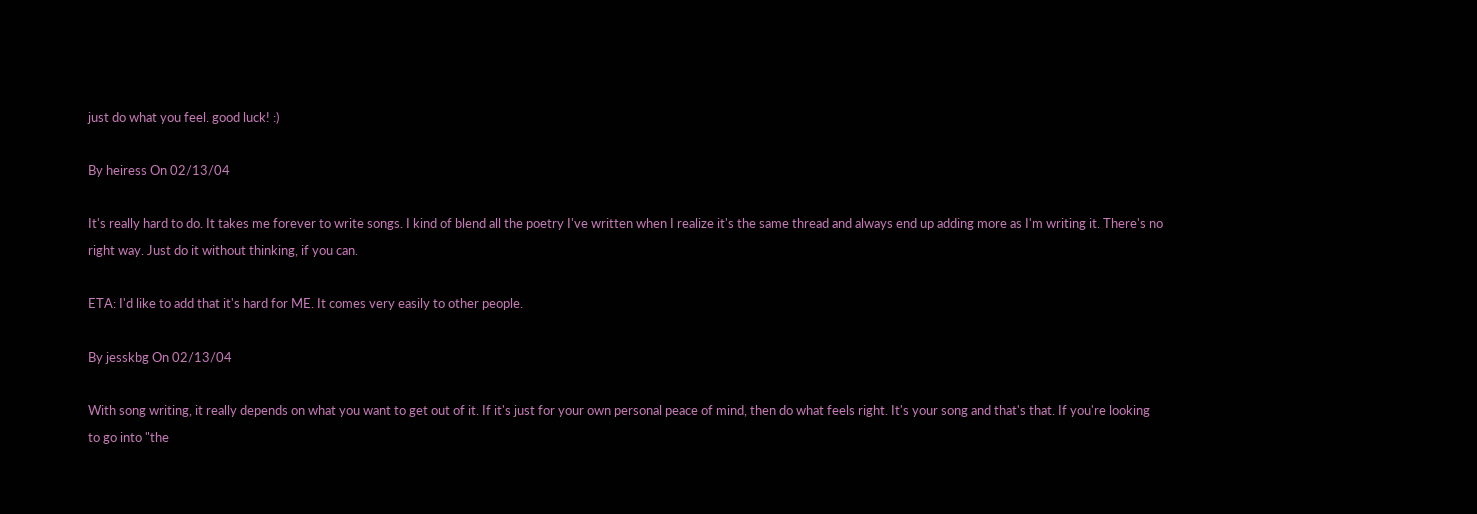just do what you feel. good luck! :)

By heiress On 02/13/04

It's really hard to do. It takes me forever to write songs. I kind of blend all the poetry I've written when I realize it's the same thread and always end up adding more as I'm writing it. There's no right way. Just do it without thinking, if you can.

ETA: I'd like to add that it's hard for ME. It comes very easily to other people.

By jesskbg On 02/13/04

With song writing, it really depends on what you want to get out of it. If it's just for your own personal peace of mind, then do what feels right. It's your song and that's that. If you're looking to go into "the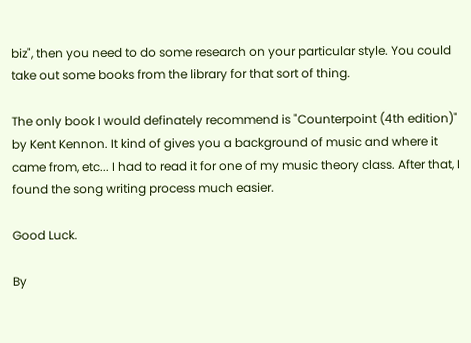biz", then you need to do some research on your particular style. You could take out some books from the library for that sort of thing.

The only book I would definately recommend is "Counterpoint (4th edition)" by Kent Kennon. It kind of gives you a background of music and where it came from, etc... I had to read it for one of my music theory class. After that, I found the song writing process much easier.

Good Luck.

By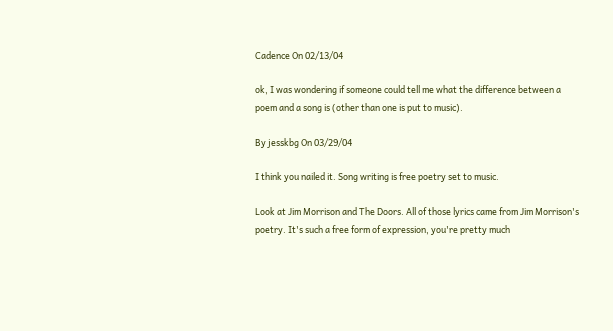Cadence On 02/13/04

ok, I was wondering if someone could tell me what the difference between a poem and a song is (other than one is put to music).

By jesskbg On 03/29/04

I think you nailed it. Song writing is free poetry set to music.

Look at Jim Morrison and The Doors. All of those lyrics came from Jim Morrison's poetry. It's such a free form of expression, you're pretty much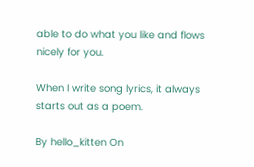able to do what you like and flows nicely for you.

When I write song lyrics, it always starts out as a poem.

By hello_kitten On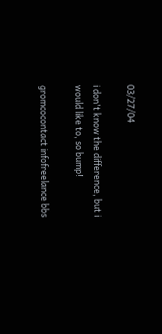03/27/04

i don't know the difference, but i would like to, so bump!

gromcocontact infofreelance bbs